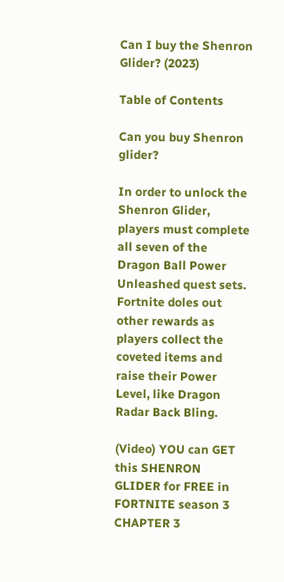Can I buy the Shenron Glider? (2023)

Table of Contents

Can you buy Shenron glider?

In order to unlock the Shenron Glider, players must complete all seven of the Dragon Ball Power Unleashed quest sets. Fortnite doles out other rewards as players collect the coveted items and raise their Power Level, like Dragon Radar Back Bling.

(Video) YOU can GET this SHENRON GLIDER for FREE in FORTNITE season 3 CHAPTER 3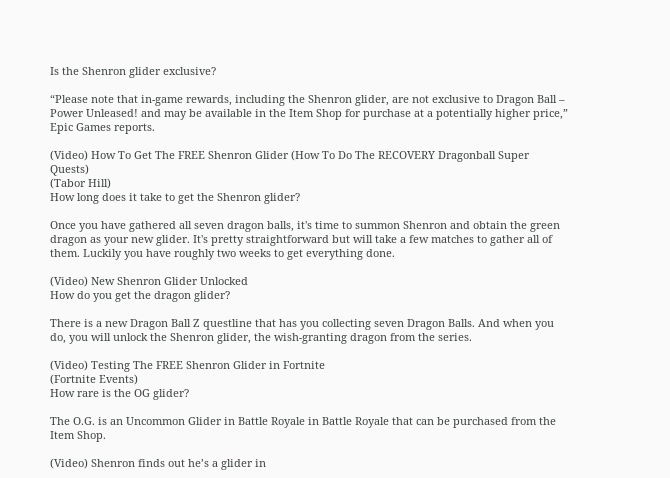Is the Shenron glider exclusive?

“Please note that in-game rewards, including the Shenron glider, are not exclusive to Dragon Ball – Power Unleased! and may be available in the Item Shop for purchase at a potentially higher price,” Epic Games reports.

(Video) How To Get The FREE Shenron Glider (How To Do The RECOVERY Dragonball Super Quests)
(Tabor Hill)
How long does it take to get the Shenron glider?

Once you have gathered all seven dragon balls, it's time to summon Shenron and obtain the green dragon as your new glider. It's pretty straightforward but will take a few matches to gather all of them. Luckily you have roughly two weeks to get everything done.

(Video) New Shenron Glider Unlocked
How do you get the dragon glider?

There is a new Dragon Ball Z questline that has you collecting seven Dragon Balls. And when you do, you will unlock the Shenron glider, the wish-granting dragon from the series.

(Video) Testing The FREE Shenron Glider in Fortnite
(Fortnite Events)
How rare is the OG glider?

The O.G. is an Uncommon Glider in Battle Royale in Battle Royale that can be purchased from the Item Shop.

(Video) Shenron finds out he’s a glider in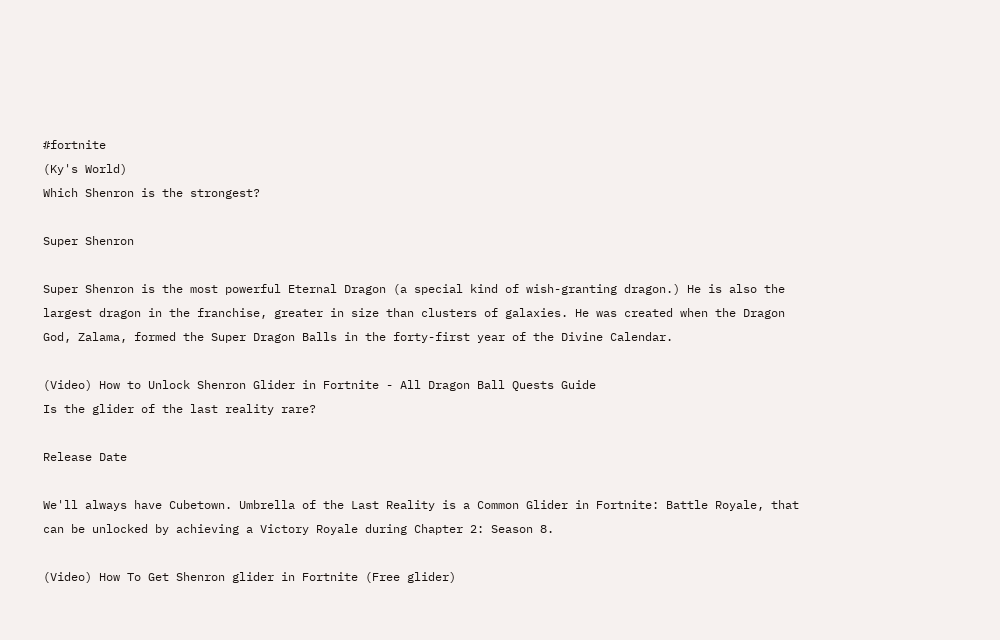#fortnite
(Ky's World)
Which Shenron is the strongest?

Super Shenron

Super Shenron is the most powerful Eternal Dragon (a special kind of wish-granting dragon.) He is also the largest dragon in the franchise, greater in size than clusters of galaxies. He was created when the Dragon God, Zalama, formed the Super Dragon Balls in the forty-first year of the Divine Calendar.

(Video) How to Unlock Shenron Glider in Fortnite - All Dragon Ball Quests Guide
Is the glider of the last reality rare?

Release Date

We'll always have Cubetown. Umbrella of the Last Reality is a Common Glider in Fortnite: Battle Royale, that can be unlocked by achieving a Victory Royale during Chapter 2: Season 8.

(Video) How To Get Shenron glider in Fortnite (Free glider)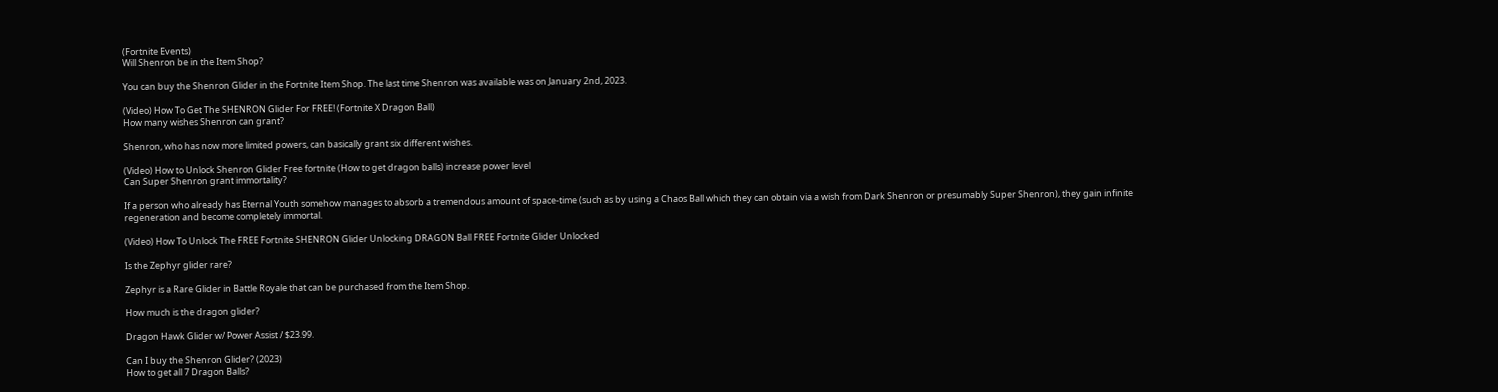(Fortnite Events)
Will Shenron be in the Item Shop?

You can buy the Shenron Glider in the Fortnite Item Shop. The last time Shenron was available was on January 2nd, 2023.

(Video) How To Get The SHENRON Glider For FREE! (Fortnite X Dragon Ball)
How many wishes Shenron can grant?

Shenron, who has now more limited powers, can basically grant six different wishes.

(Video) How to Unlock Shenron Glider Free fortnite (How to get dragon balls) increase power level
Can Super Shenron grant immortality?

If a person who already has Eternal Youth somehow manages to absorb a tremendous amount of space-time (such as by using a Chaos Ball which they can obtain via a wish from Dark Shenron or presumably Super Shenron), they gain infinite regeneration and become completely immortal.

(Video) How To Unlock The FREE Fortnite SHENRON Glider Unlocking DRAGON Ball FREE Fortnite Glider Unlocked

Is the Zephyr glider rare?

Zephyr is a Rare Glider in Battle Royale that can be purchased from the Item Shop.

How much is the dragon glider?

Dragon Hawk Glider w/ Power Assist / $23.99.

Can I buy the Shenron Glider? (2023)
How to get all 7 Dragon Balls?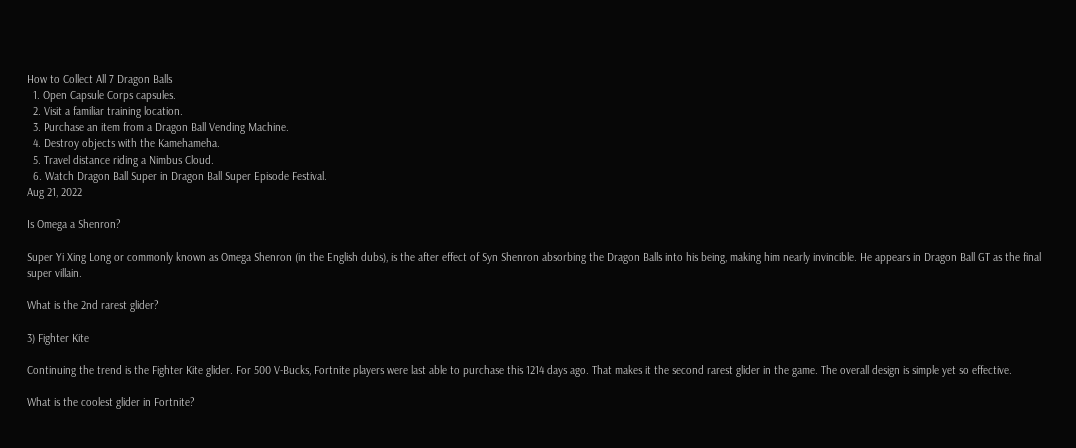How to Collect All 7 Dragon Balls
  1. Open Capsule Corps capsules.
  2. Visit a familiar training location.
  3. Purchase an item from a Dragon Ball Vending Machine.
  4. Destroy objects with the Kamehameha.
  5. Travel distance riding a Nimbus Cloud.
  6. Watch Dragon Ball Super in Dragon Ball Super Episode Festival.
Aug 21, 2022

Is Omega a Shenron?

Super Yi Xing Long or commonly known as Omega Shenron (in the English dubs), is the after effect of Syn Shenron absorbing the Dragon Balls into his being, making him nearly invincible. He appears in Dragon Ball GT as the final super villain.

What is the 2nd rarest glider?

3) Fighter Kite

Continuing the trend is the Fighter Kite glider. For 500 V-Bucks, Fortnite players were last able to purchase this 1214 days ago. That makes it the second rarest glider in the game. The overall design is simple yet so effective.

What is the coolest glider in Fortnite?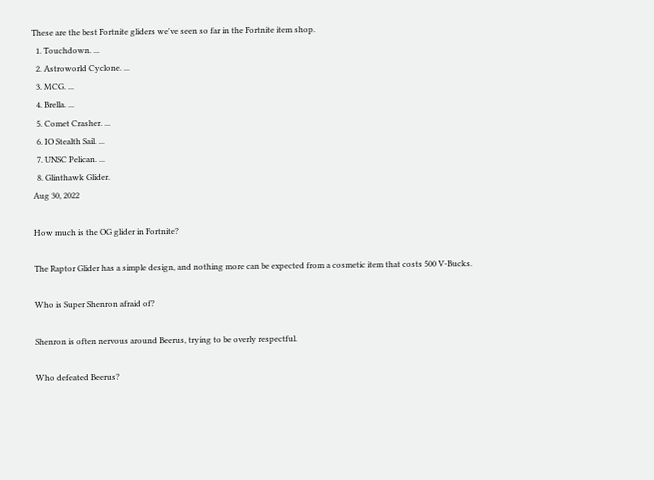These are the best Fortnite gliders we've seen so far in the Fortnite item shop.
  1. Touchdown. ...
  2. Astroworld Cyclone. ...
  3. MCG. ...
  4. Brella. ...
  5. Comet Crasher. ...
  6. IO Stealth Sail. ...
  7. UNSC Pelican. ...
  8. Glinthawk Glider.
Aug 30, 2022

How much is the OG glider in Fortnite?

The Raptor Glider has a simple design, and nothing more can be expected from a cosmetic item that costs 500 V-Bucks.

Who is Super Shenron afraid of?

Shenron is often nervous around Beerus, trying to be overly respectful.

Who defeated Beerus?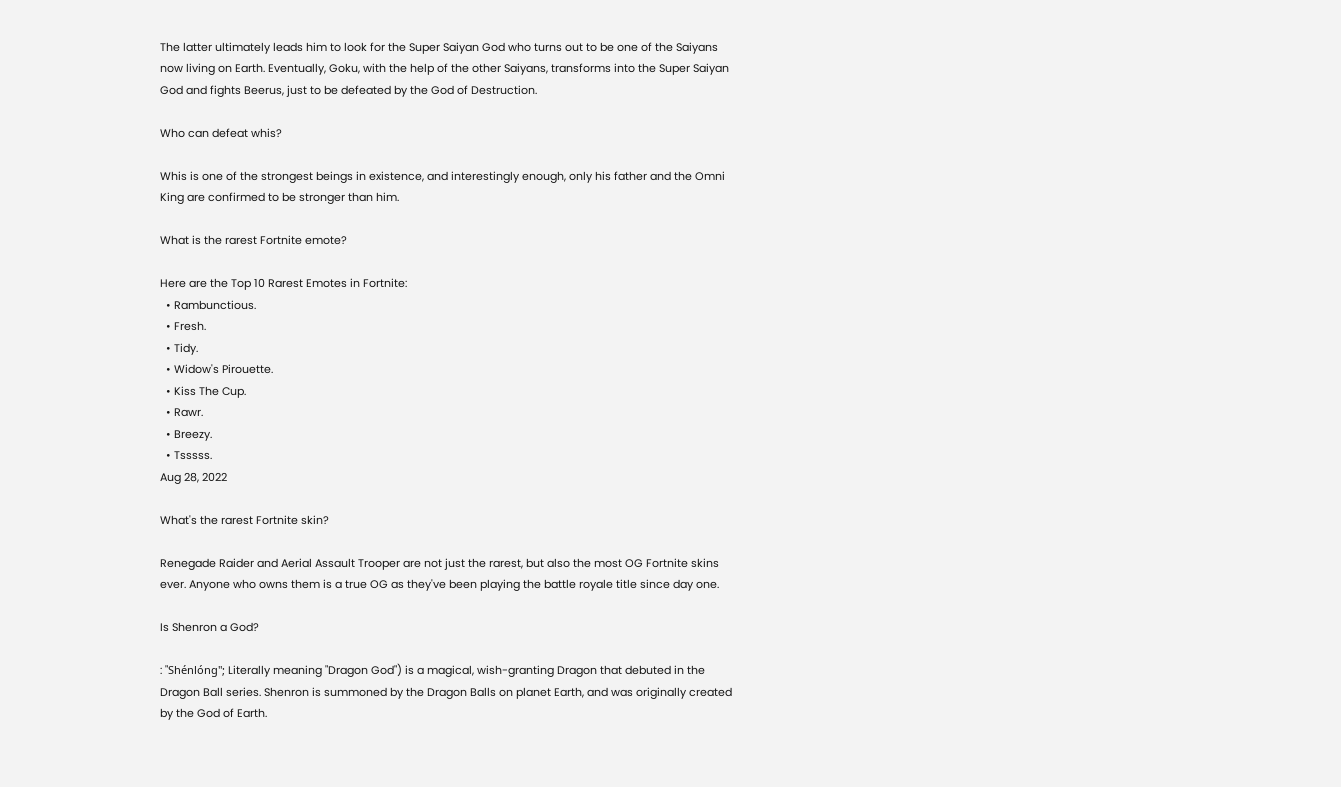The latter ultimately leads him to look for the Super Saiyan God who turns out to be one of the Saiyans now living on Earth. Eventually, Goku, with the help of the other Saiyans, transforms into the Super Saiyan God and fights Beerus, just to be defeated by the God of Destruction.

Who can defeat whis?

Whis is one of the strongest beings in existence, and interestingly enough, only his father and the Omni King are confirmed to be stronger than him.

What is the rarest Fortnite emote?

Here are the Top 10 Rarest Emotes in Fortnite:
  • Rambunctious.
  • Fresh.
  • Tidy.
  • Widow's Pirouette.
  • Kiss The Cup.
  • Rawr.
  • Breezy.
  • Tsssss.
Aug 28, 2022

What's the rarest Fortnite skin?

Renegade Raider and Aerial Assault Trooper are not just the rarest, but also the most OG Fortnite skins ever. Anyone who owns them is a true OG as they've been playing the battle royale title since day one.

Is Shenron a God?

: "Shénlóng"; Literally meaning "Dragon God") is a magical, wish-granting Dragon that debuted in the Dragon Ball series. Shenron is summoned by the Dragon Balls on planet Earth, and was originally created by the God of Earth.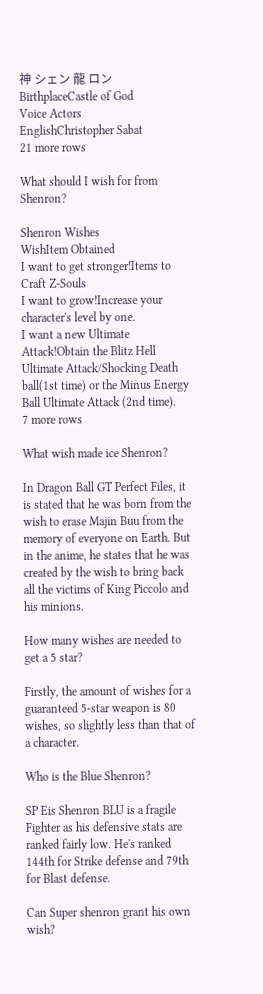神 シェン 龍 ロン
BirthplaceCastle of God
Voice Actors
EnglishChristopher Sabat
21 more rows

What should I wish for from Shenron?

Shenron Wishes
WishItem Obtained
I want to get stronger!Items to Craft Z-Souls
I want to grow!Increase your character's level by one.
I want a new Ultimate Attack!Obtain the Blitz Hell Ultimate Attack/Shocking Death ball(1st time) or the Minus Energy Ball Ultimate Attack (2nd time).
7 more rows

What wish made ice Shenron?

In Dragon Ball GT Perfect Files, it is stated that he was born from the wish to erase Majin Buu from the memory of everyone on Earth. But in the anime, he states that he was created by the wish to bring back all the victims of King Piccolo and his minions.

How many wishes are needed to get a 5 star?

Firstly, the amount of wishes for a guaranteed 5-star weapon is 80 wishes, so slightly less than that of a character.

Who is the Blue Shenron?

SP Eis Shenron BLU is a fragile Fighter as his defensive stats are ranked fairly low. He's ranked 144th for Strike defense and 79th for Blast defense.

Can Super shenron grant his own wish?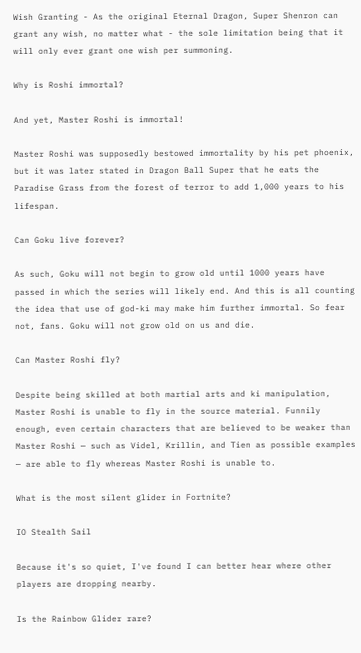Wish Granting - As the original Eternal Dragon, Super Shenron can grant any wish, no matter what - the sole limitation being that it will only ever grant one wish per summoning.

Why is Roshi immortal?

And yet, Master Roshi is immortal!

Master Roshi was supposedly bestowed immortality by his pet phoenix, but it was later stated in Dragon Ball Super that he eats the Paradise Grass from the forest of terror to add 1,000 years to his lifespan.

Can Goku live forever?

As such, Goku will not begin to grow old until 1000 years have passed in which the series will likely end. And this is all counting the idea that use of god-ki may make him further immortal. So fear not, fans. Goku will not grow old on us and die.

Can Master Roshi fly?

Despite being skilled at both martial arts and ki manipulation, Master Roshi is unable to fly in the source material. Funnily enough, even certain characters that are believed to be weaker than Master Roshi — such as Videl, Krillin, and Tien as possible examples — are able to fly whereas Master Roshi is unable to.

What is the most silent glider in Fortnite?

IO Stealth Sail

Because it's so quiet, I've found I can better hear where other players are dropping nearby.

Is the Rainbow Glider rare?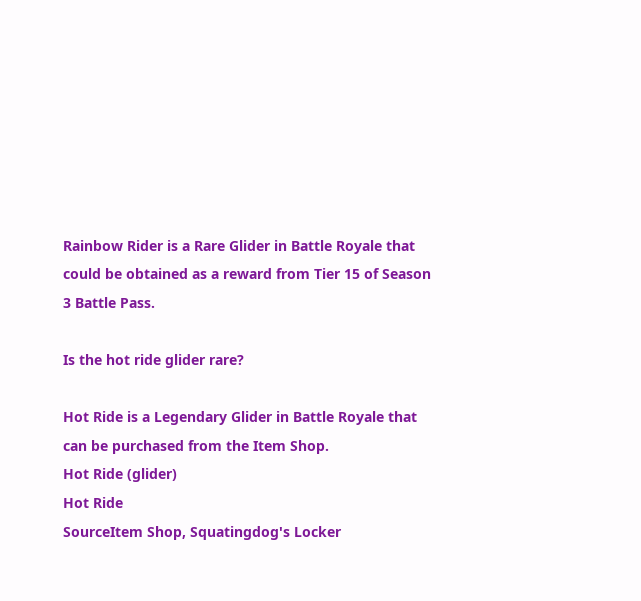Rainbow Rider is a Rare Glider in Battle Royale that could be obtained as a reward from Tier 15 of Season 3 Battle Pass.

Is the hot ride glider rare?

Hot Ride is a Legendary Glider in Battle Royale that can be purchased from the Item Shop.
Hot Ride (glider)
Hot Ride
SourceItem Shop, Squatingdog's Locker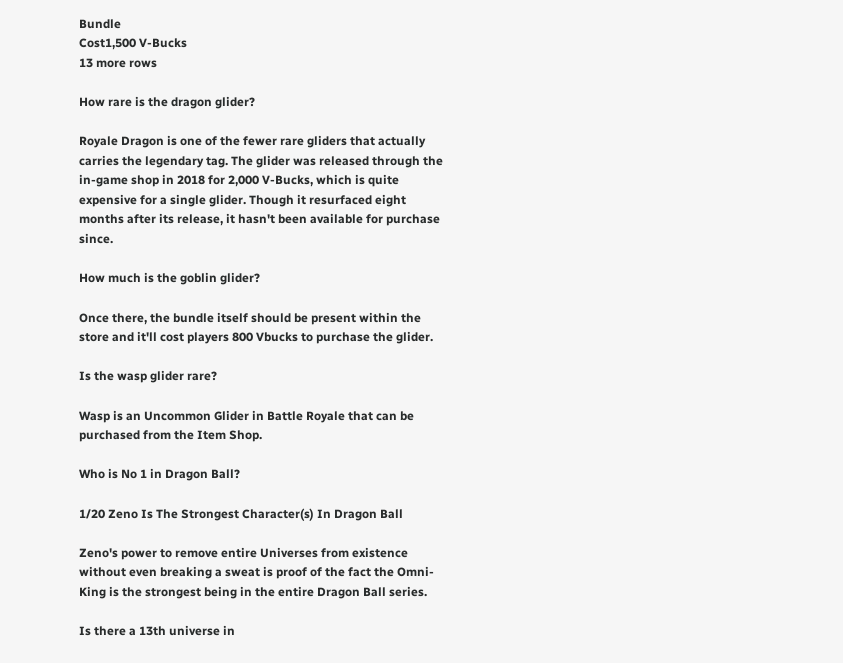Bundle
Cost1,500 V-Bucks
13 more rows

How rare is the dragon glider?

Royale Dragon is one of the fewer rare gliders that actually carries the legendary tag. The glider was released through the in-game shop in 2018 for 2,000 V-Bucks, which is quite expensive for a single glider. Though it resurfaced eight months after its release, it hasn't been available for purchase since.

How much is the goblin glider?

Once there, the bundle itself should be present within the store and it'll cost players 800 Vbucks to purchase the glider.

Is the wasp glider rare?

Wasp is an Uncommon Glider in Battle Royale that can be purchased from the Item Shop.

Who is No 1 in Dragon Ball?

1/20 Zeno Is The Strongest Character(s) In Dragon Ball

Zeno's power to remove entire Universes from existence without even breaking a sweat is proof of the fact the Omni-King is the strongest being in the entire Dragon Ball series.

Is there a 13th universe in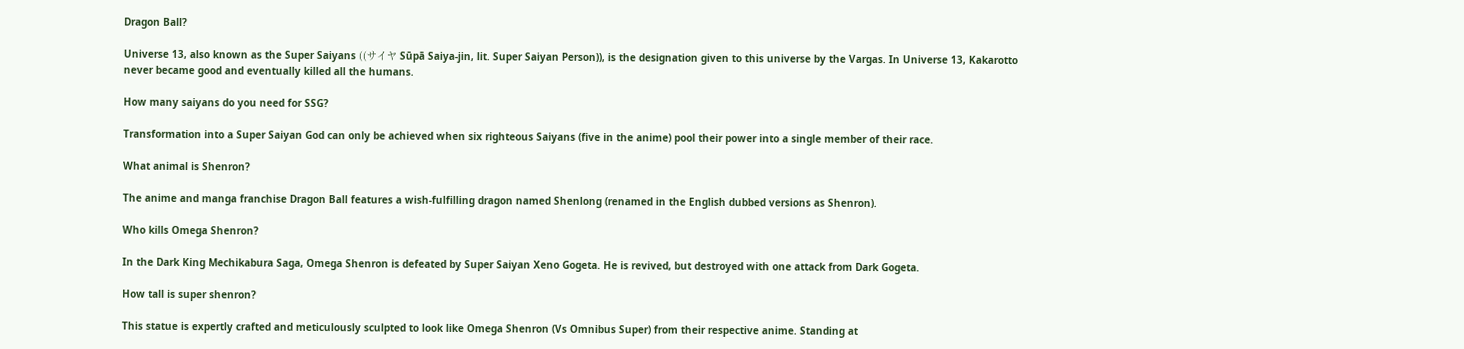Dragon Ball?

Universe 13, also known as the Super Saiyans ((サイヤ Sūpā Saiya-jin, lit. Super Saiyan Person)), is the designation given to this universe by the Vargas. In Universe 13, Kakarotto never became good and eventually killed all the humans.

How many saiyans do you need for SSG?

Transformation into a Super Saiyan God can only be achieved when six righteous Saiyans (five in the anime) pool their power into a single member of their race.

What animal is Shenron?

The anime and manga franchise Dragon Ball features a wish-fulfilling dragon named Shenlong (renamed in the English dubbed versions as Shenron).

Who kills Omega Shenron?

In the Dark King Mechikabura Saga, Omega Shenron is defeated by Super Saiyan Xeno Gogeta. He is revived, but destroyed with one attack from Dark Gogeta.

How tall is super shenron?

This statue is expertly crafted and meticulously sculpted to look like Omega Shenron (Vs Omnibus Super) from their respective anime. Standing at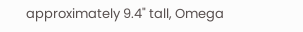approximately 9.4" tall, Omega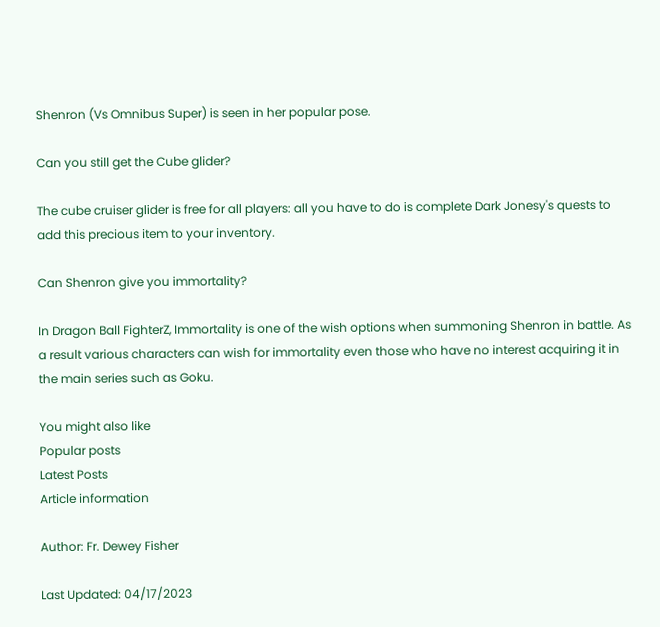Shenron (Vs Omnibus Super) is seen in her popular pose.

Can you still get the Cube glider?

The cube cruiser glider is free for all players: all you have to do is complete Dark Jonesy's quests to add this precious item to your inventory.

Can Shenron give you immortality?

In Dragon Ball FighterZ, Immortality is one of the wish options when summoning Shenron in battle. As a result various characters can wish for immortality even those who have no interest acquiring it in the main series such as Goku.

You might also like
Popular posts
Latest Posts
Article information

Author: Fr. Dewey Fisher

Last Updated: 04/17/2023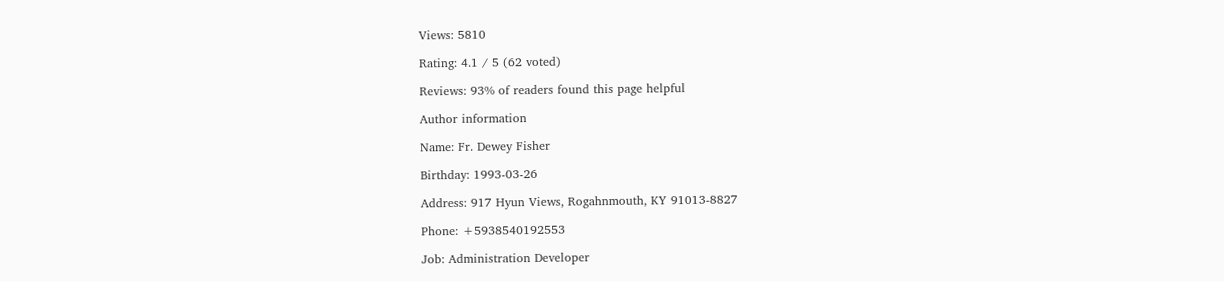Views: 5810

Rating: 4.1 / 5 (62 voted)

Reviews: 93% of readers found this page helpful

Author information

Name: Fr. Dewey Fisher

Birthday: 1993-03-26

Address: 917 Hyun Views, Rogahnmouth, KY 91013-8827

Phone: +5938540192553

Job: Administration Developer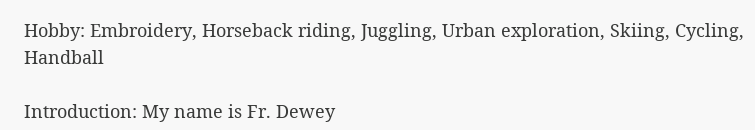Hobby: Embroidery, Horseback riding, Juggling, Urban exploration, Skiing, Cycling, Handball

Introduction: My name is Fr. Dewey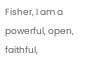Fisher, I am a powerful, open, faithful,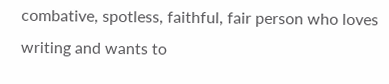combative, spotless, faithful, fair person who loves writing and wants to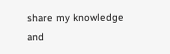share my knowledge and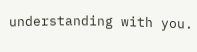understanding with you.